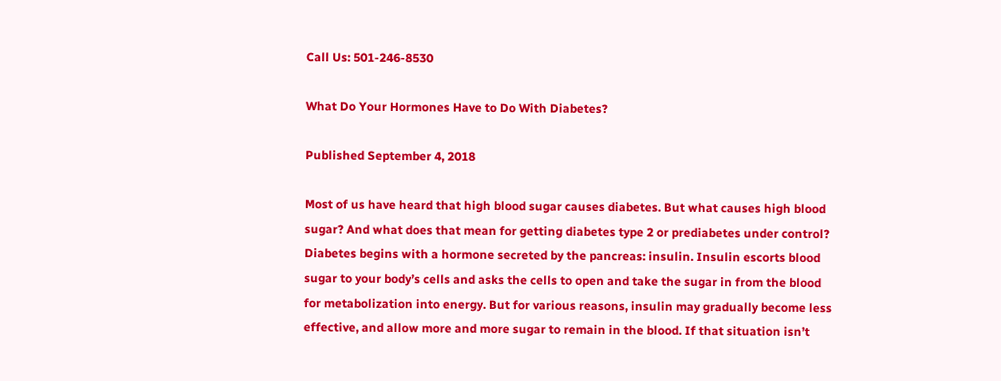Call Us: 501-246-8530

What Do Your Hormones Have to Do With Diabetes?

Published September 4, 2018

Most of us have heard that high blood sugar causes diabetes. But what causes high blood sugar? And what does that mean for getting diabetes type 2 or prediabetes under control? Diabetes begins with a hormone secreted by the pancreas: insulin. Insulin escorts blood sugar to your body’s cells and asks the cells to open and take the sugar in from the blood for metabolization into energy. But for various reasons, insulin may gradually become less effective, and allow more and more sugar to remain in the blood. If that situation isn’t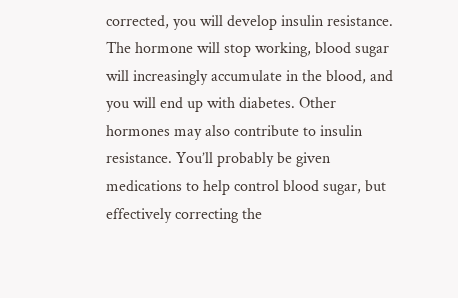corrected, you will develop insulin resistance. The hormone will stop working, blood sugar will increasingly accumulate in the blood, and you will end up with diabetes. Other hormones may also contribute to insulin resistance. You’ll probably be given medications to help control blood sugar, but effectively correcting the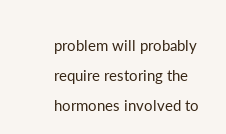problem will probably require restoring the hormones involved to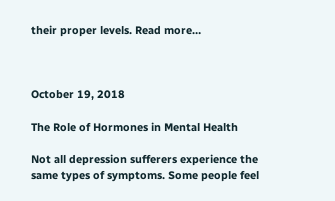their proper levels. Read more…



October 19, 2018

The Role of Hormones in Mental Health

Not all depression sufferers experience the same types of symptoms. Some people feel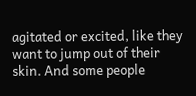agitated or excited, like they want to jump out of their skin. And some people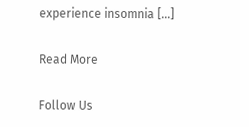experience insomnia […]

Read More

Follow Us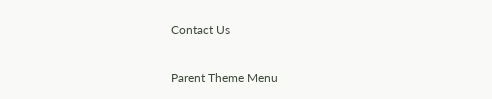Contact Us

Parent Theme Menu